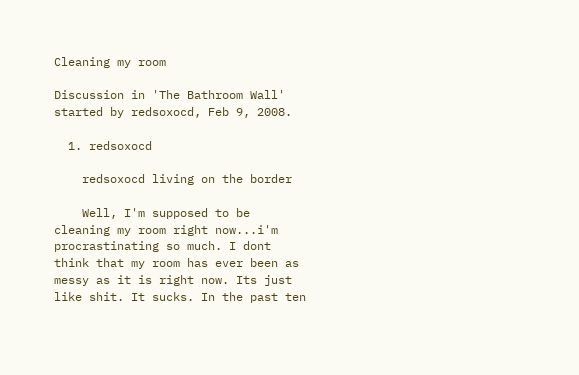Cleaning my room

Discussion in 'The Bathroom Wall' started by redsoxocd, Feb 9, 2008.

  1. redsoxocd

    redsoxocd living on the border

    Well, I'm supposed to be cleaning my room right now...i'm procrastinating so much. I dont think that my room has ever been as messy as it is right now. Its just like shit. It sucks. In the past ten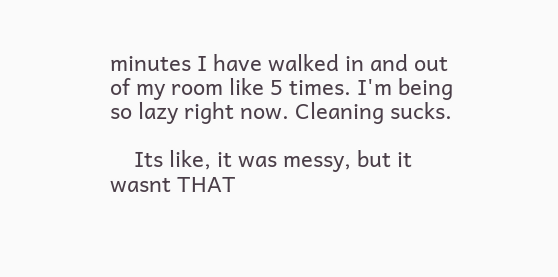minutes I have walked in and out of my room like 5 times. I'm being so lazy right now. Cleaning sucks.

    Its like, it was messy, but it wasnt THAT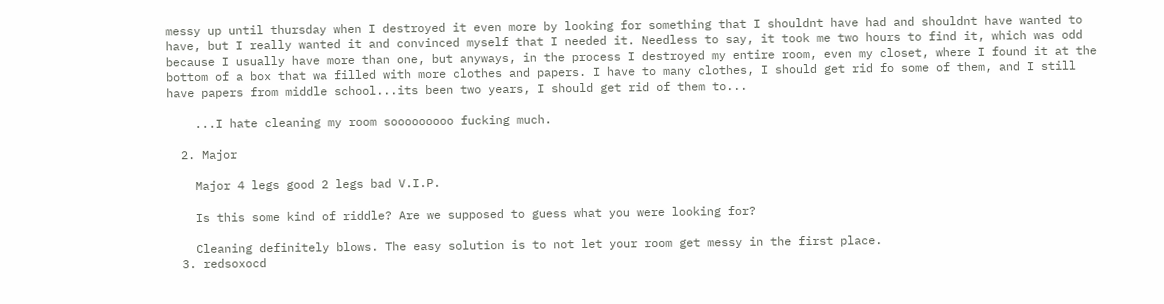messy up until thursday when I destroyed it even more by looking for something that I shouldnt have had and shouldnt have wanted to have, but I really wanted it and convinced myself that I needed it. Needless to say, it took me two hours to find it, which was odd because I usually have more than one, but anyways, in the process I destroyed my entire room, even my closet, where I found it at the bottom of a box that wa filled with more clothes and papers. I have to many clothes, I should get rid fo some of them, and I still have papers from middle school...its been two years, I should get rid of them to...

    ...I hate cleaning my room sooooooooo fucking much.

  2. Major

    Major 4 legs good 2 legs bad V.I.P.

    Is this some kind of riddle? Are we supposed to guess what you were looking for?

    Cleaning definitely blows. The easy solution is to not let your room get messy in the first place.
  3. redsoxocd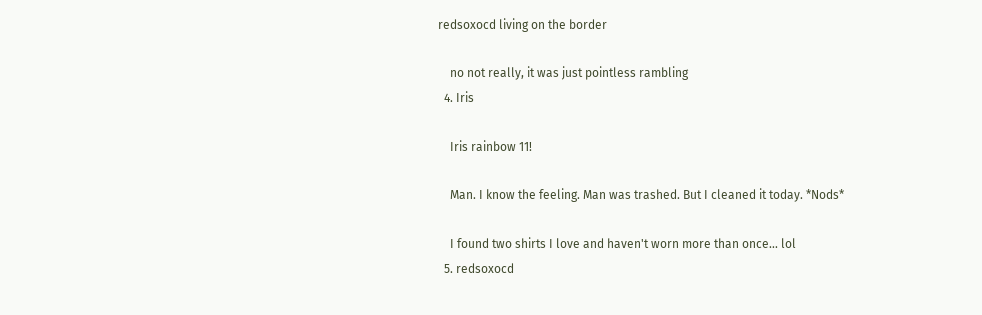redsoxocd living on the border

    no not really, it was just pointless rambling
  4. Iris

    Iris rainbow 11!

    Man. I know the feeling. Man was trashed. But I cleaned it today. *Nods*

    I found two shirts I love and haven't worn more than once... lol
  5. redsoxocd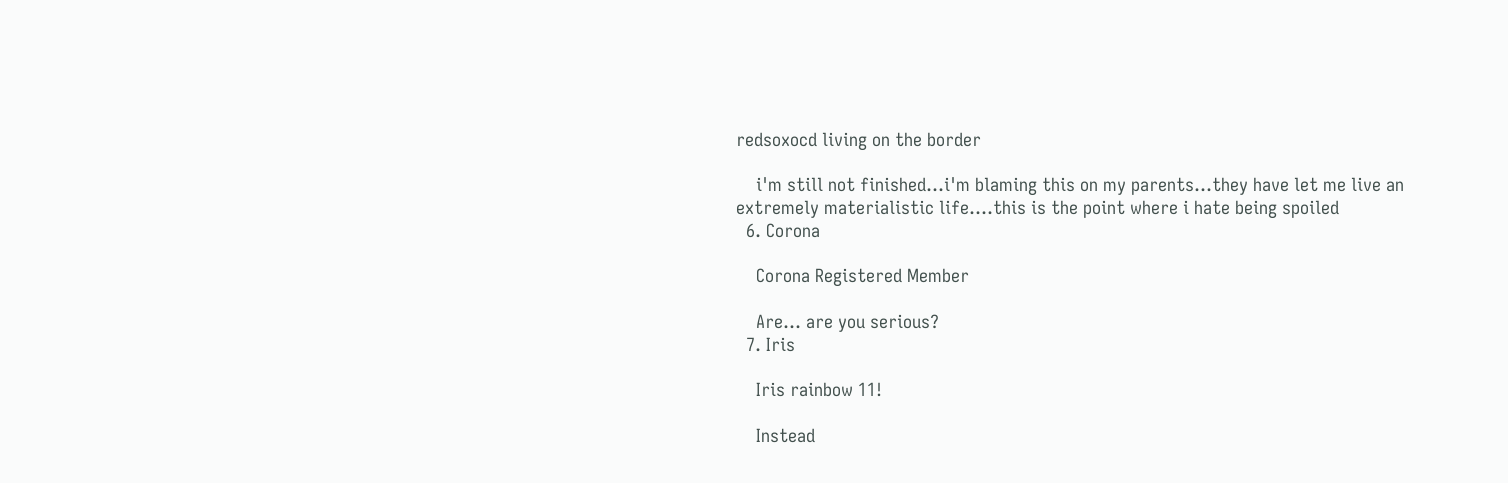redsoxocd living on the border

    i'm still not finished...i'm blaming this on my parents...they have let me live an extremely materialistic life....this is the point where i hate being spoiled
  6. Corona

    Corona Registered Member

    Are... are you serious?
  7. Iris

    Iris rainbow 11!

    Instead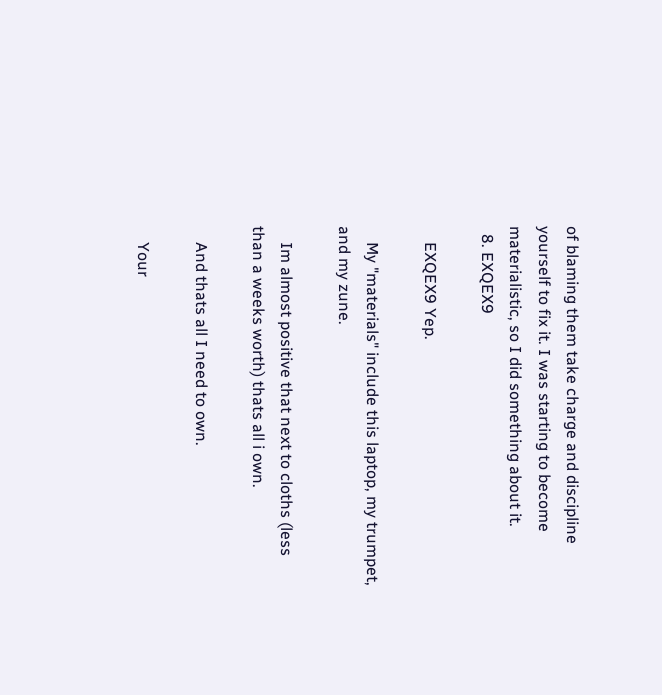of blaming them take charge and discipline yourself to fix it. I was starting to become materialistic, so I did something about it.
  8. EXQEX9

    EXQEX9 Yep.

    My "materials" include this laptop, my trumpet, and my zune.

    Im almost positive that next to cloths (less than a weeks worth) thats all i own.

    And thats all I need to own.

    Your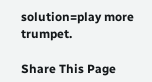solution=play more trumpet.

Share This Page